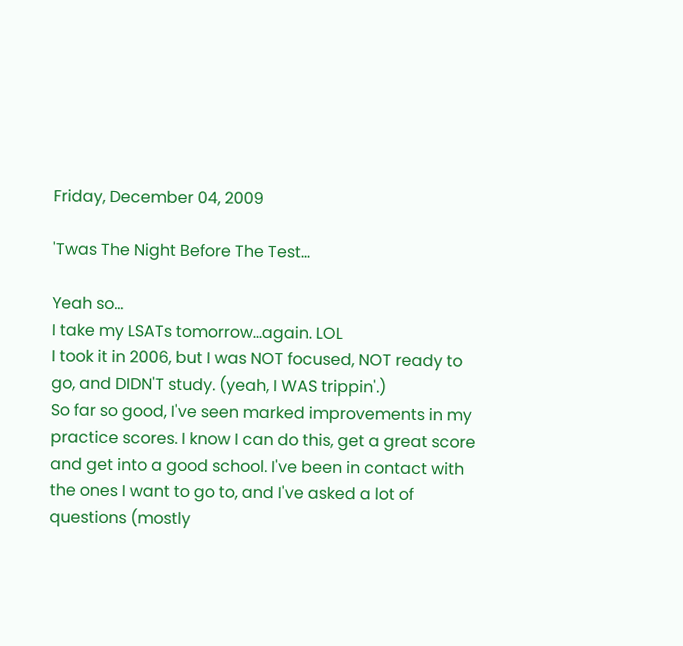Friday, December 04, 2009

'Twas The Night Before The Test...

Yeah so...
I take my LSATs tomorrow...again. LOL
I took it in 2006, but I was NOT focused, NOT ready to go, and DIDN'T study. (yeah, I WAS trippin'.)
So far so good, I've seen marked improvements in my practice scores. I know I can do this, get a great score and get into a good school. I've been in contact with the ones I want to go to, and I've asked a lot of questions (mostly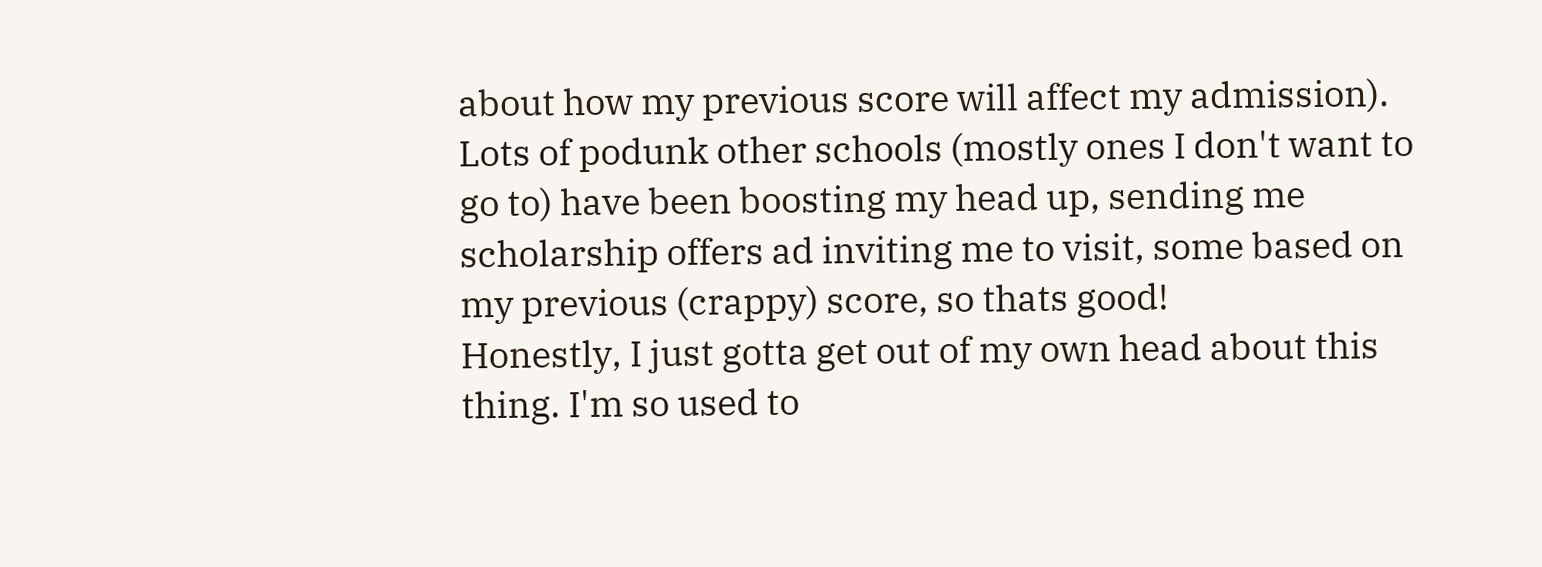about how my previous score will affect my admission).
Lots of podunk other schools (mostly ones I don't want to go to) have been boosting my head up, sending me scholarship offers ad inviting me to visit, some based on my previous (crappy) score, so thats good!
Honestly, I just gotta get out of my own head about this thing. I'm so used to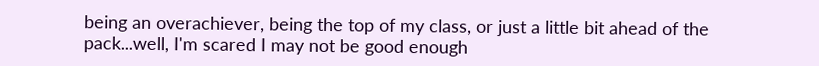being an overachiever, being the top of my class, or just a little bit ahead of the pack...well, I'm scared I may not be good enough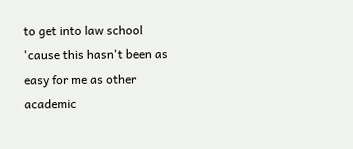to get into law school 'cause this hasn't been as easy for me as other academic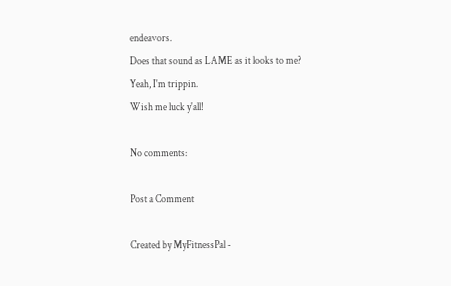endeavors.
Does that sound as LAME as it looks to me?
Yeah, I'm trippin.
Wish me luck y'all!

No comments:

Post a Comment

Created by MyFitnessPal -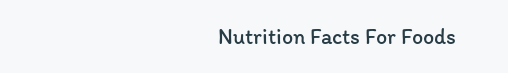Nutrition Facts For Foods